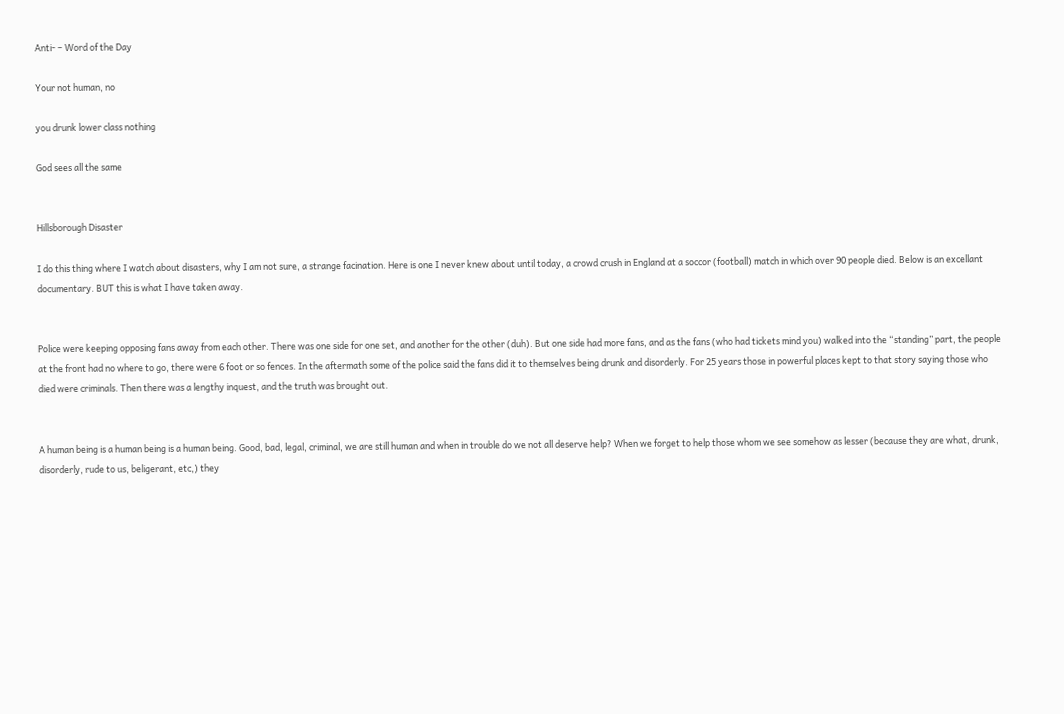Anti- – Word of the Day

Your not human, no

you drunk lower class nothing

God sees all the same


Hillsborough Disaster

I do this thing where I watch about disasters, why I am not sure, a strange facination. Here is one I never knew about until today, a crowd crush in England at a soccor (football) match in which over 90 people died. Below is an excellant documentary. BUT this is what I have taken away.


Police were keeping opposing fans away from each other. There was one side for one set, and another for the other (duh). But one side had more fans, and as the fans (who had tickets mind you) walked into the “standing” part, the people at the front had no where to go, there were 6 foot or so fences. In the aftermath some of the police said the fans did it to themselves being drunk and disorderly. For 25 years those in powerful places kept to that story saying those who died were criminals. Then there was a lengthy inquest, and the truth was brought out.


A human being is a human being is a human being. Good, bad, legal, criminal, we are still human and when in trouble do we not all deserve help? When we forget to help those whom we see somehow as lesser (because they are what, drunk, disorderly, rude to us, beligerant, etc,) they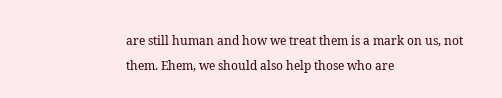are still human and how we treat them is a mark on us, not them. Ehem, we should also help those who are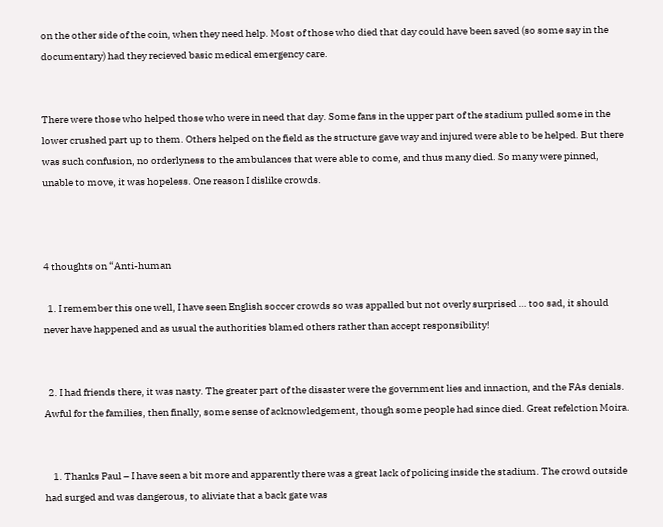on the other side of the coin, when they need help. Most of those who died that day could have been saved (so some say in the documentary) had they recieved basic medical emergency care.


There were those who helped those who were in need that day. Some fans in the upper part of the stadium pulled some in the lower crushed part up to them. Others helped on the field as the structure gave way and injured were able to be helped. But there was such confusion, no orderlyness to the ambulances that were able to come, and thus many died. So many were pinned, unable to move, it was hopeless. One reason I dislike crowds.



4 thoughts on “Anti-human

  1. I remember this one well, I have seen English soccer crowds so was appalled but not overly surprised … too sad, it should never have happened and as usual the authorities blamed others rather than accept responsibility!


  2. I had friends there, it was nasty. The greater part of the disaster were the government lies and innaction, and the FAs denials. Awful for the families, then finally, some sense of acknowledgement, though some people had since died. Great refelction Moira.


    1. Thanks Paul – I have seen a bit more and apparently there was a great lack of policing inside the stadium. The crowd outside had surged and was dangerous, to aliviate that a back gate was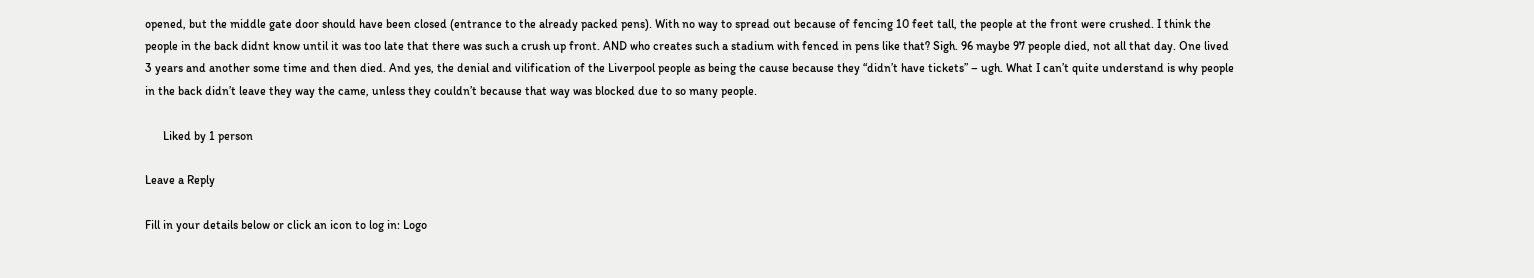opened, but the middle gate door should have been closed (entrance to the already packed pens). With no way to spread out because of fencing 10 feet tall, the people at the front were crushed. I think the people in the back didnt know until it was too late that there was such a crush up front. AND who creates such a stadium with fenced in pens like that? Sigh. 96 maybe 97 people died, not all that day. One lived 3 years and another some time and then died. And yes, the denial and vilification of the Liverpool people as being the cause because they “didn’t have tickets” – ugh. What I can’t quite understand is why people in the back didn’t leave they way the came, unless they couldn’t because that way was blocked due to so many people.

      Liked by 1 person

Leave a Reply

Fill in your details below or click an icon to log in: Logo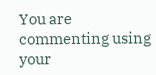You are commenting using your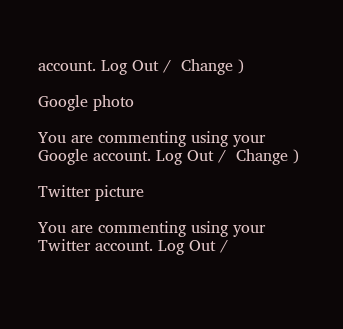account. Log Out /  Change )

Google photo

You are commenting using your Google account. Log Out /  Change )

Twitter picture

You are commenting using your Twitter account. Log Out /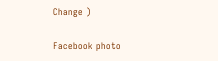Change )

Facebook photo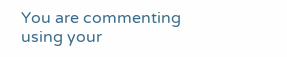You are commenting using your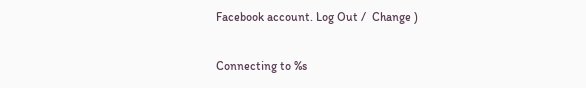Facebook account. Log Out /  Change )

Connecting to %s